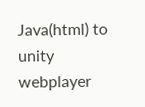Java(html) to unity webplayer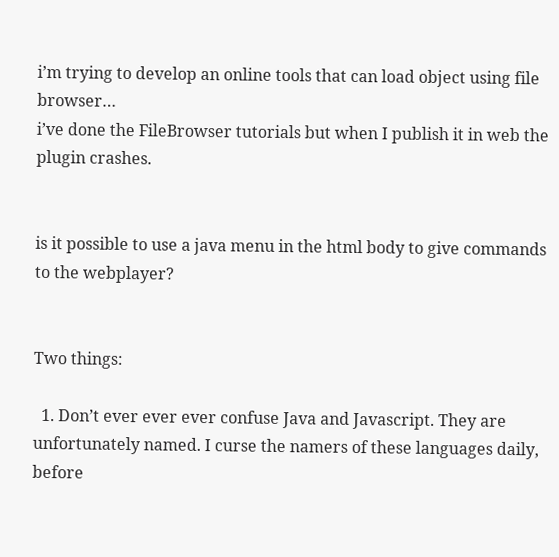i’m trying to develop an online tools that can load object using file browser…
i’ve done the FileBrowser tutorials but when I publish it in web the plugin crashes.


is it possible to use a java menu in the html body to give commands to the webplayer?


Two things:

  1. Don’t ever ever ever confuse Java and Javascript. They are unfortunately named. I curse the namers of these languages daily, before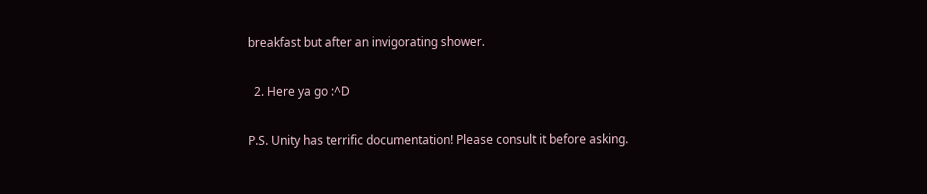breakfast but after an invigorating shower.

  2. Here ya go :^D

P.S. Unity has terrific documentation! Please consult it before asking.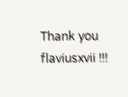Thank you flaviusxvii !!!